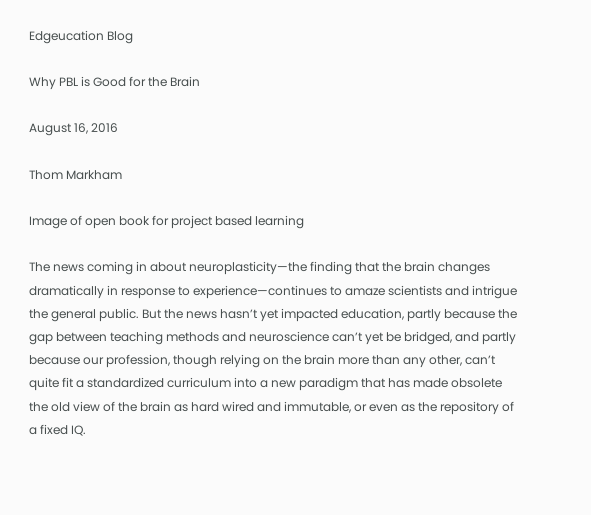Edgeucation Blog

Why PBL is Good for the Brain

August 16, 2016

Thom Markham

Image of open book for project based learning

The news coming in about neuroplasticity—the finding that the brain changes dramatically in response to experience—continues to amaze scientists and intrigue the general public. But the news hasn’t yet impacted education, partly because the gap between teaching methods and neuroscience can’t yet be bridged, and partly because our profession, though relying on the brain more than any other, can’t quite fit a standardized curriculum into a new paradigm that has made obsolete the old view of the brain as hard wired and immutable, or even as the repository of a fixed IQ.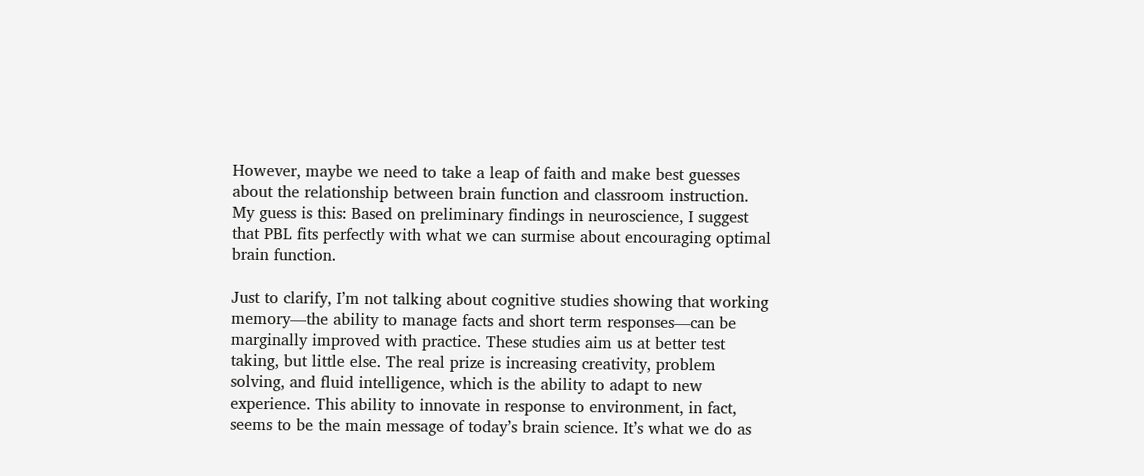However, maybe we need to take a leap of faith and make best guesses about the relationship between brain function and classroom instruction. My guess is this: Based on preliminary findings in neuroscience, I suggest that PBL fits perfectly with what we can surmise about encouraging optimal brain function.

Just to clarify, I’m not talking about cognitive studies showing that working memory—the ability to manage facts and short term responses—can be marginally improved with practice. These studies aim us at better test taking, but little else. The real prize is increasing creativity, problem solving, and fluid intelligence, which is the ability to adapt to new experience. This ability to innovate in response to environment, in fact, seems to be the main message of today’s brain science. It’s what we do as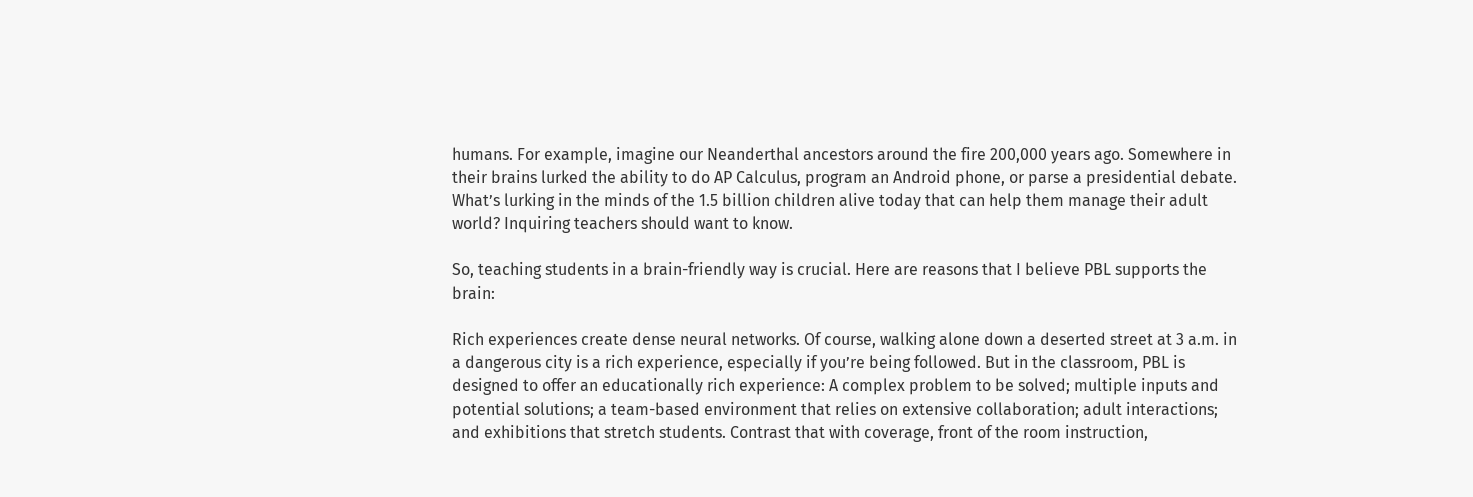humans. For example, imagine our Neanderthal ancestors around the fire 200,000 years ago. Somewhere in their brains lurked the ability to do AP Calculus, program an Android phone, or parse a presidential debate. What’s lurking in the minds of the 1.5 billion children alive today that can help them manage their adult world? Inquiring teachers should want to know.

So, teaching students in a brain-friendly way is crucial. Here are reasons that I believe PBL supports the brain:

Rich experiences create dense neural networks. Of course, walking alone down a deserted street at 3 a.m. in a dangerous city is a rich experience, especially if you’re being followed. But in the classroom, PBL is designed to offer an educationally rich experience: A complex problem to be solved; multiple inputs and potential solutions; a team-based environment that relies on extensive collaboration; adult interactions; and exhibitions that stretch students. Contrast that with coverage, front of the room instruction,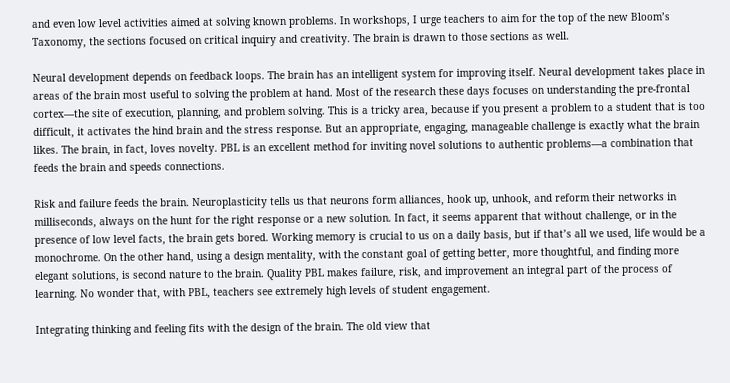and even low level activities aimed at solving known problems. In workshops, I urge teachers to aim for the top of the new Bloom’s Taxonomy, the sections focused on critical inquiry and creativity. The brain is drawn to those sections as well.

Neural development depends on feedback loops. The brain has an intelligent system for improving itself. Neural development takes place in areas of the brain most useful to solving the problem at hand. Most of the research these days focuses on understanding the pre-frontal cortex—the site of execution, planning, and problem solving. This is a tricky area, because if you present a problem to a student that is too difficult, it activates the hind brain and the stress response. But an appropriate, engaging, manageable challenge is exactly what the brain likes. The brain, in fact, loves novelty. PBL is an excellent method for inviting novel solutions to authentic problems—a combination that feeds the brain and speeds connections.

Risk and failure feeds the brain. Neuroplasticity tells us that neurons form alliances, hook up, unhook, and reform their networks in milliseconds, always on the hunt for the right response or a new solution. In fact, it seems apparent that without challenge, or in the presence of low level facts, the brain gets bored. Working memory is crucial to us on a daily basis, but if that’s all we used, life would be a monochrome. On the other hand, using a design mentality, with the constant goal of getting better, more thoughtful, and finding more elegant solutions, is second nature to the brain. Quality PBL makes failure, risk, and improvement an integral part of the process of learning. No wonder that, with PBL, teachers see extremely high levels of student engagement.

Integrating thinking and feeling fits with the design of the brain. The old view that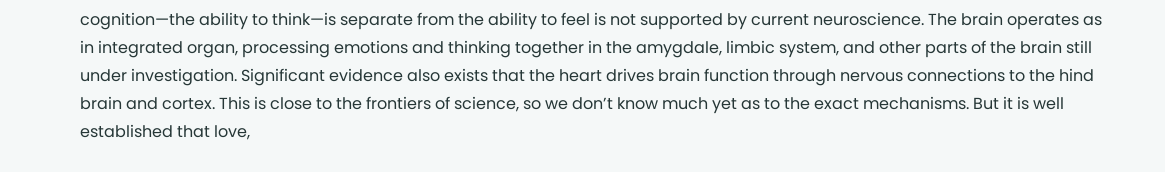cognition—the ability to think—is separate from the ability to feel is not supported by current neuroscience. The brain operates as in integrated organ, processing emotions and thinking together in the amygdale, limbic system, and other parts of the brain still under investigation. Significant evidence also exists that the heart drives brain function through nervous connections to the hind brain and cortex. This is close to the frontiers of science, so we don’t know much yet as to the exact mechanisms. But it is well established that love,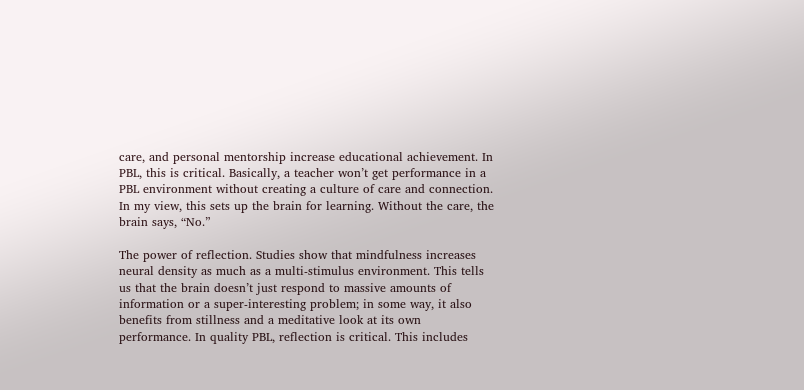care, and personal mentorship increase educational achievement. In PBL, this is critical. Basically, a teacher won’t get performance in a PBL environment without creating a culture of care and connection. In my view, this sets up the brain for learning. Without the care, the brain says, “No.”

The power of reflection. Studies show that mindfulness increases neural density as much as a multi-stimulus environment. This tells us that the brain doesn’t just respond to massive amounts of information or a super-interesting problem; in some way, it also benefits from stillness and a meditative look at its own performance. In quality PBL, reflection is critical. This includes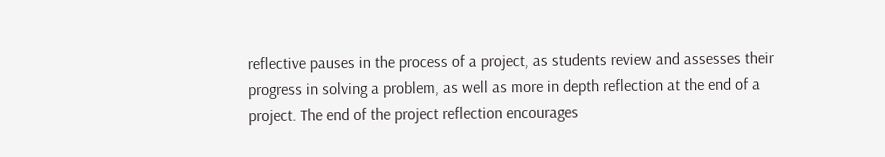reflective pauses in the process of a project, as students review and assesses their progress in solving a problem, as well as more in depth reflection at the end of a project. The end of the project reflection encourages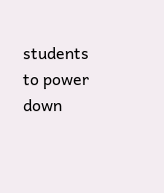students to power down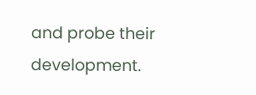and probe their development.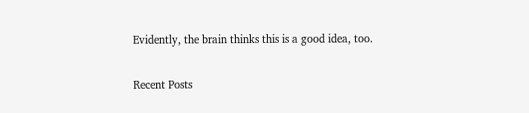Evidently, the brain thinks this is a good idea, too.

Recent Posts